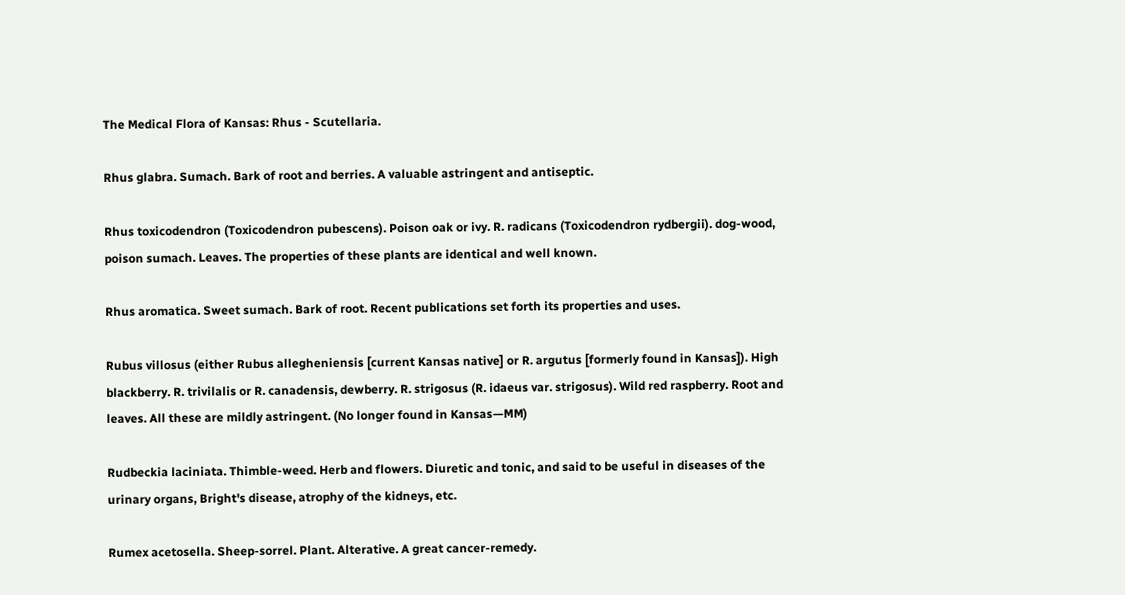The Medical Flora of Kansas: Rhus - Scutellaria.

Rhus glabra. Sumach. Bark of root and berries. A valuable astringent and antiseptic.

Rhus toxicodendron (Toxicodendron pubescens). Poison oak or ivy. R. radicans (Toxicodendron rydbergii). dog-wood, poison sumach. Leaves. The properties of these plants are identical and well known.

Rhus aromatica. Sweet sumach. Bark of root. Recent publications set forth its properties and uses.

Rubus villosus (either Rubus allegheniensis [current Kansas native] or R. argutus [formerly found in Kansas]). High blackberry. R. trivilalis or R. canadensis, dewberry. R. strigosus (R. idaeus var. strigosus). Wild red raspberry. Root and leaves. All these are mildly astringent. (No longer found in Kansas—MM)

Rudbeckia laciniata. Thimble-weed. Herb and flowers. Diuretic and tonic, and said to be useful in diseases of the urinary organs, Bright's disease, atrophy of the kidneys, etc.

Rumex acetosella. Sheep-sorrel. Plant. Alterative. A great cancer-remedy.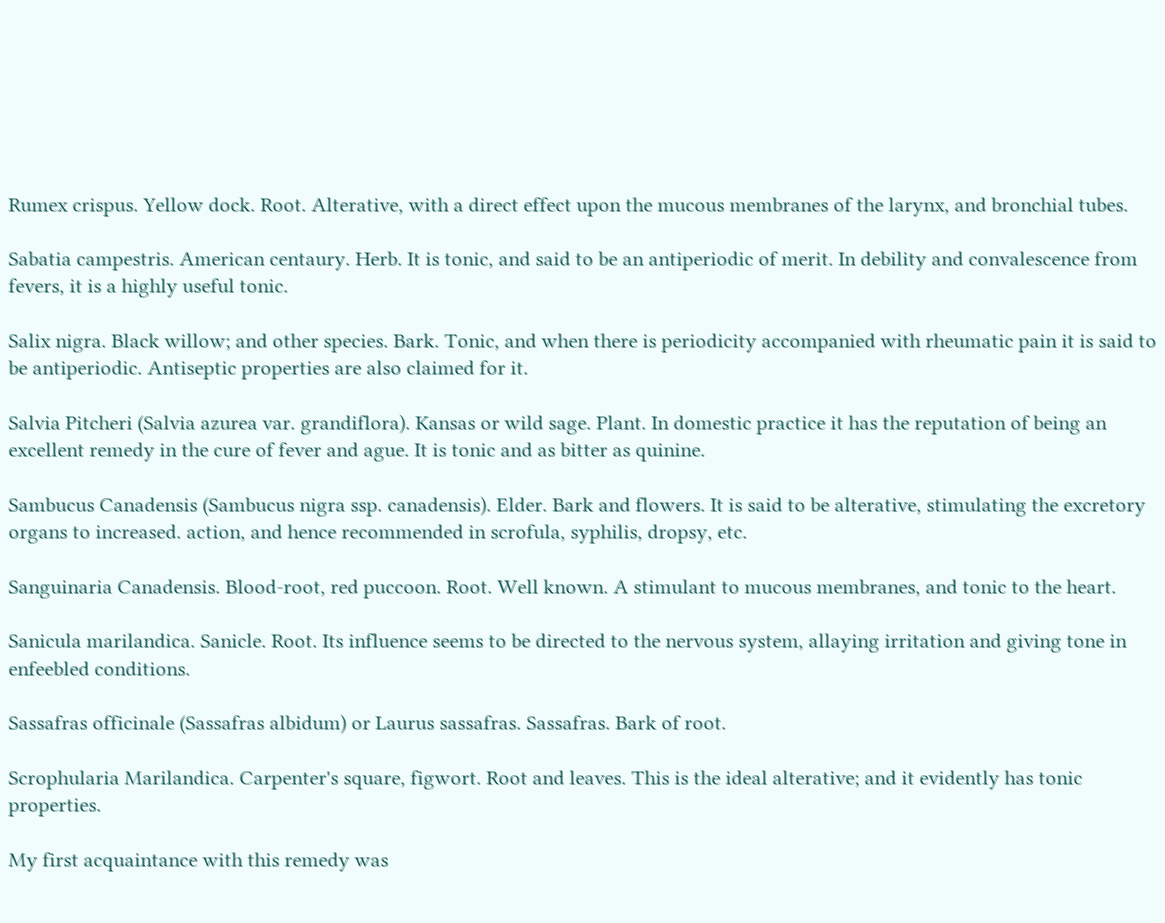Rumex crispus. Yellow dock. Root. Alterative, with a direct effect upon the mucous membranes of the larynx, and bronchial tubes.

Sabatia campestris. American centaury. Herb. It is tonic, and said to be an antiperiodic of merit. In debility and convalescence from fevers, it is a highly useful tonic.

Salix nigra. Black willow; and other species. Bark. Tonic, and when there is periodicity accompanied with rheumatic pain it is said to be antiperiodic. Antiseptic properties are also claimed for it.

Salvia Pitcheri (Salvia azurea var. grandiflora). Kansas or wild sage. Plant. In domestic practice it has the reputation of being an excellent remedy in the cure of fever and ague. It is tonic and as bitter as quinine.

Sambucus Canadensis (Sambucus nigra ssp. canadensis). Elder. Bark and flowers. It is said to be alterative, stimulating the excretory organs to increased. action, and hence recommended in scrofula, syphilis, dropsy, etc.

Sanguinaria Canadensis. Blood-root, red puccoon. Root. Well known. A stimulant to mucous membranes, and tonic to the heart.

Sanicula marilandica. Sanicle. Root. Its influence seems to be directed to the nervous system, allaying irritation and giving tone in enfeebled conditions.

Sassafras officinale (Sassafras albidum) or Laurus sassafras. Sassafras. Bark of root.

Scrophularia Marilandica. Carpenter's square, figwort. Root and leaves. This is the ideal alterative; and it evidently has tonic properties.

My first acquaintance with this remedy was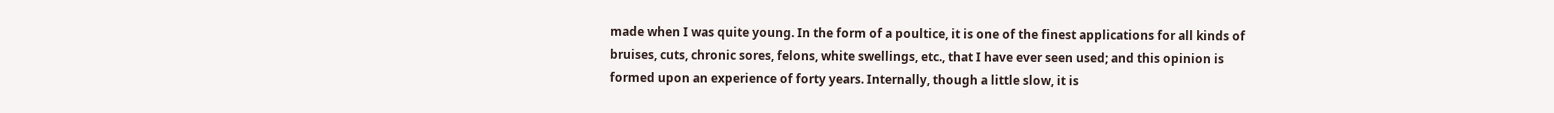made when I was quite young. In the form of a poultice, it is one of the finest applications for all kinds of bruises, cuts, chronic sores, felons, white swellings, etc., that I have ever seen used; and this opinion is formed upon an experience of forty years. Internally, though a little slow, it is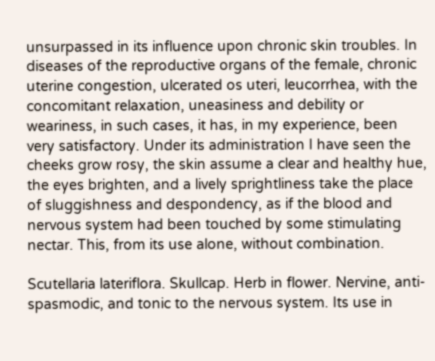unsurpassed in its influence upon chronic skin troubles. In diseases of the reproductive organs of the female, chronic uterine congestion, ulcerated os uteri, leucorrhea, with the concomitant relaxation, uneasiness and debility or weariness, in such cases, it has, in my experience, been very satisfactory. Under its administration I have seen the cheeks grow rosy, the skin assume a clear and healthy hue, the eyes brighten, and a lively sprightliness take the place of sluggishness and despondency, as if the blood and nervous system had been touched by some stimulating nectar. This, from its use alone, without combination.

Scutellaria lateriflora. Skullcap. Herb in flower. Nervine, anti-spasmodic, and tonic to the nervous system. Its use in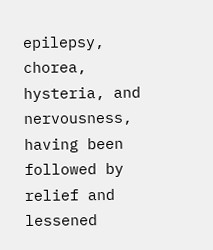epilepsy, chorea, hysteria, and nervousness, having been followed by relief and lessened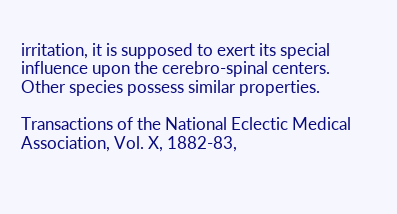irritation, it is supposed to exert its special influence upon the cerebro-spinal centers. Other species possess similar properties.

Transactions of the National Eclectic Medical Association, Vol. X, 1882-83,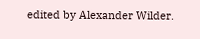edited by Alexander Wilder.